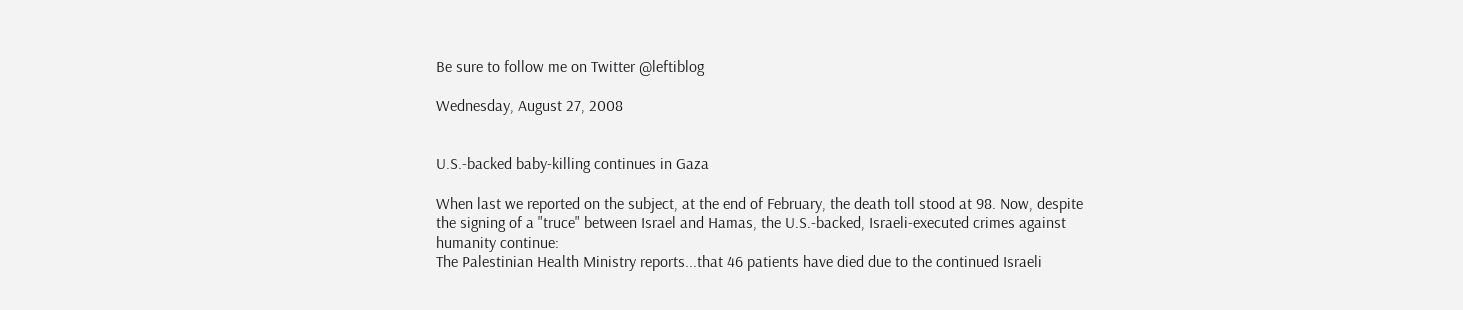Be sure to follow me on Twitter @leftiblog

Wednesday, August 27, 2008


U.S.-backed baby-killing continues in Gaza

When last we reported on the subject, at the end of February, the death toll stood at 98. Now, despite the signing of a "truce" between Israel and Hamas, the U.S.-backed, Israeli-executed crimes against humanity continue:
The Palestinian Health Ministry reports...that 46 patients have died due to the continued Israeli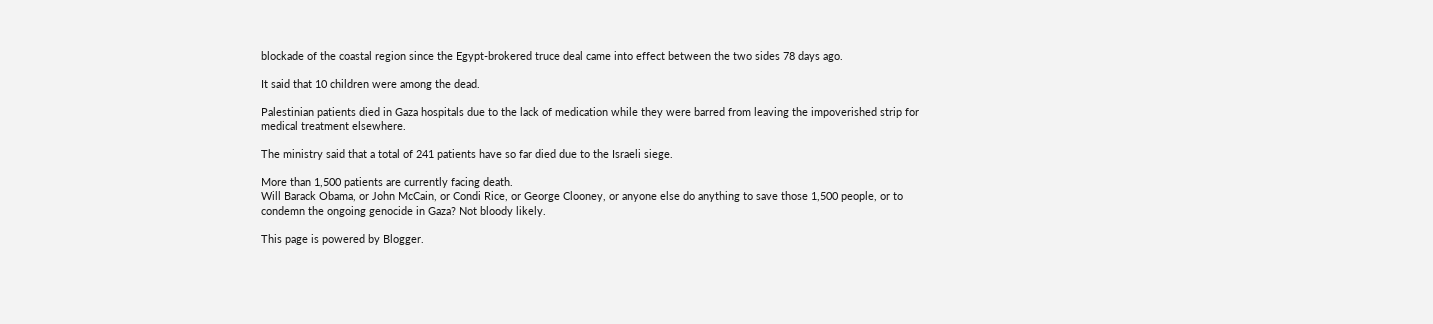blockade of the coastal region since the Egypt-brokered truce deal came into effect between the two sides 78 days ago.

It said that 10 children were among the dead.

Palestinian patients died in Gaza hospitals due to the lack of medication while they were barred from leaving the impoverished strip for medical treatment elsewhere.

The ministry said that a total of 241 patients have so far died due to the Israeli siege.

More than 1,500 patients are currently facing death.
Will Barack Obama, or John McCain, or Condi Rice, or George Clooney, or anyone else do anything to save those 1,500 people, or to condemn the ongoing genocide in Gaza? Not bloody likely.

This page is powered by Blogger.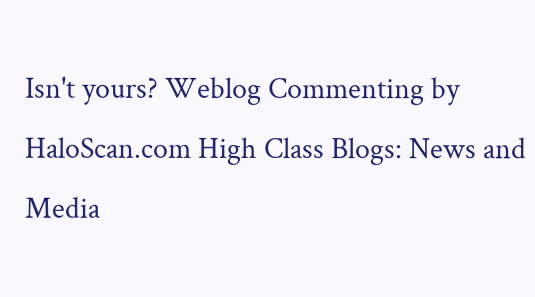Isn't yours? Weblog Commenting by HaloScan.com High Class Blogs: News and Media